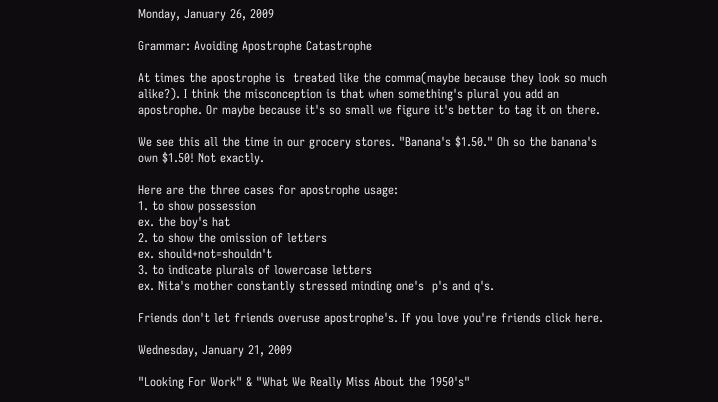Monday, January 26, 2009

Grammar: Avoiding Apostrophe Catastrophe

At times the apostrophe is  treated like the comma(maybe because they look so much alike?). I think the misconception is that when something's plural you add an apostrophe. Or maybe because it's so small we figure it's better to tag it on there.

We see this all the time in our grocery stores. "Banana's $1.50." Oh so the banana's own $1.50! Not exactly.

Here are the three cases for apostrophe usage:
1. to show possession
ex. the boy's hat
2. to show the omission of letters
ex. should+not=shouldn't
3. to indicate plurals of lowercase letters
ex. Nita's mother constantly stressed minding one's  p's and q's.

Friends don't let friends overuse apostrophe's. If you love you're friends click here.

Wednesday, January 21, 2009

"Looking For Work" & "What We Really Miss About the 1950's"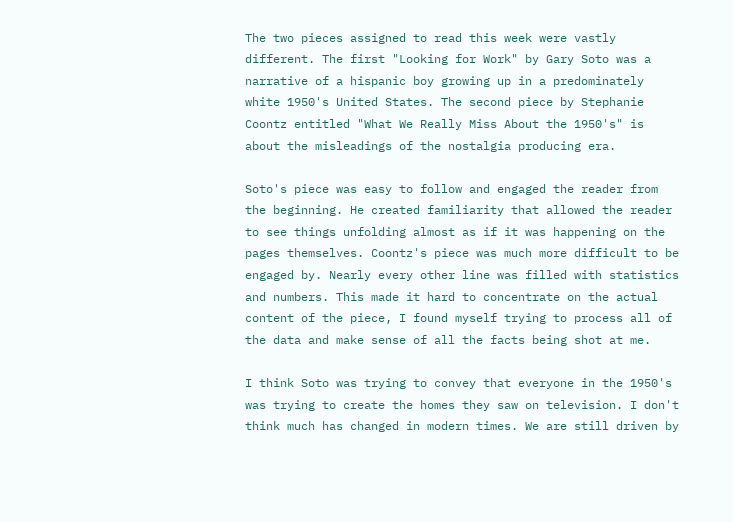The two pieces assigned to read this week were vastly different. The first "Looking for Work" by Gary Soto was a narrative of a hispanic boy growing up in a predominately white 1950's United States. The second piece by Stephanie Coontz entitled "What We Really Miss About the 1950's" is about the misleadings of the nostalgia producing era.

Soto's piece was easy to follow and engaged the reader from the beginning. He created familiarity that allowed the reader to see things unfolding almost as if it was happening on the pages themselves. Coontz's piece was much more difficult to be engaged by. Nearly every other line was filled with statistics and numbers. This made it hard to concentrate on the actual content of the piece, I found myself trying to process all of the data and make sense of all the facts being shot at me.

I think Soto was trying to convey that everyone in the 1950's was trying to create the homes they saw on television. I don't think much has changed in modern times. We are still driven by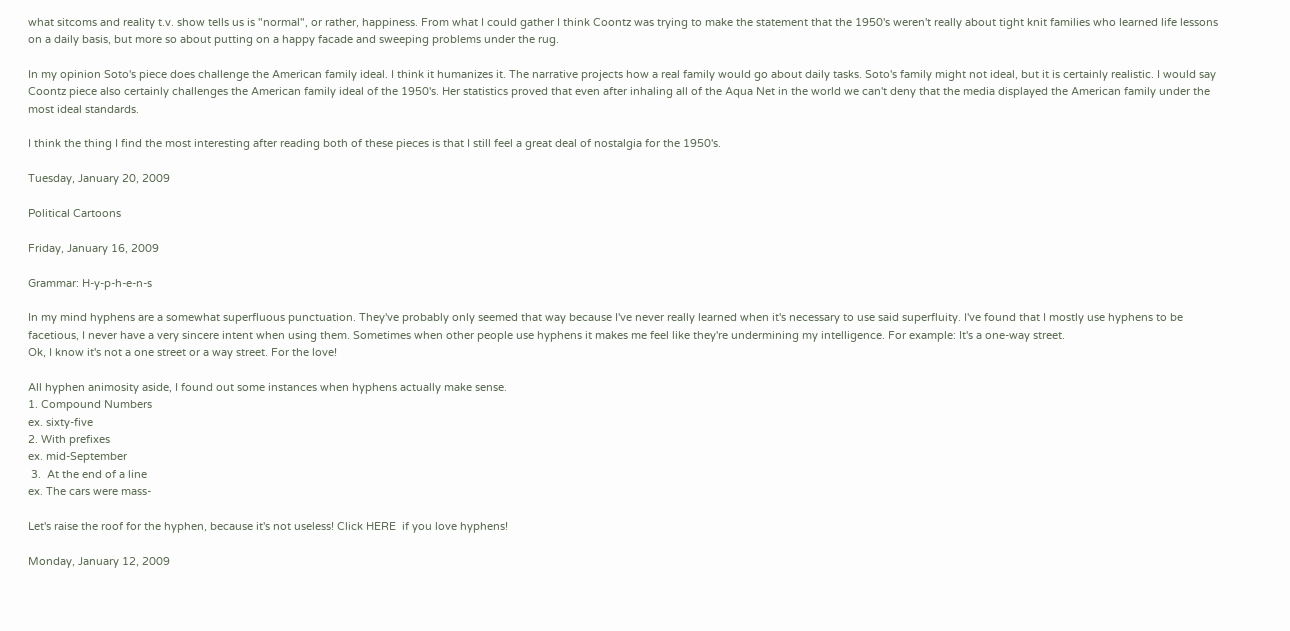what sitcoms and reality t.v. show tells us is "normal", or rather, happiness. From what I could gather I think Coontz was trying to make the statement that the 1950's weren't really about tight knit families who learned life lessons on a daily basis, but more so about putting on a happy facade and sweeping problems under the rug.

In my opinion Soto's piece does challenge the American family ideal. I think it humanizes it. The narrative projects how a real family would go about daily tasks. Soto's family might not ideal, but it is certainly realistic. I would say Coontz piece also certainly challenges the American family ideal of the 1950's. Her statistics proved that even after inhaling all of the Aqua Net in the world we can't deny that the media displayed the American family under the most ideal standards.

I think the thing I find the most interesting after reading both of these pieces is that I still feel a great deal of nostalgia for the 1950's.

Tuesday, January 20, 2009

Political Cartoons

Friday, January 16, 2009

Grammar: H-y-p-h-e-n-s

In my mind hyphens are a somewhat superfluous punctuation. They've probably only seemed that way because I've never really learned when it's necessary to use said superfluity. I've found that I mostly use hyphens to be facetious, I never have a very sincere intent when using them. Sometimes when other people use hyphens it makes me feel like they're undermining my intelligence. For example: It's a one-way street.
Ok, I know it's not a one street or a way street. For the love!

All hyphen animosity aside, I found out some instances when hyphens actually make sense.
1. Compound Numbers
ex. sixty-five
2. With prefixes
ex. mid-September
 3.  At the end of a line
ex. The cars were mass-

Let's raise the roof for the hyphen, because it's not useless! Click HERE  if you love hyphens!

Monday, January 12, 2009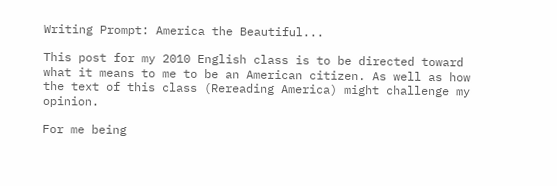Writing Prompt: America the Beautiful...

This post for my 2010 English class is to be directed toward what it means to me to be an American citizen. As well as how the text of this class (Rereading America) might challenge my opinion.

For me being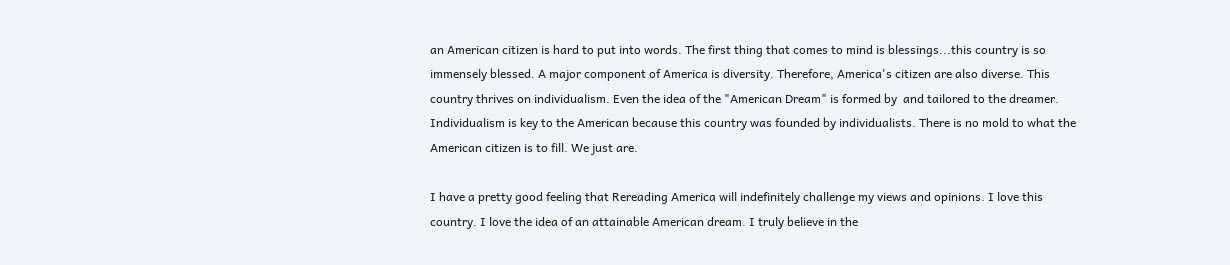an American citizen is hard to put into words. The first thing that comes to mind is blessings...this country is so immensely blessed. A major component of America is diversity. Therefore, America's citizen are also diverse. This country thrives on individualism. Even the idea of the "American Dream" is formed by  and tailored to the dreamer. Individualism is key to the American because this country was founded by individualists. There is no mold to what the American citizen is to fill. We just are.

I have a pretty good feeling that Rereading America will indefinitely challenge my views and opinions. I love this country. I love the idea of an attainable American dream. I truly believe in the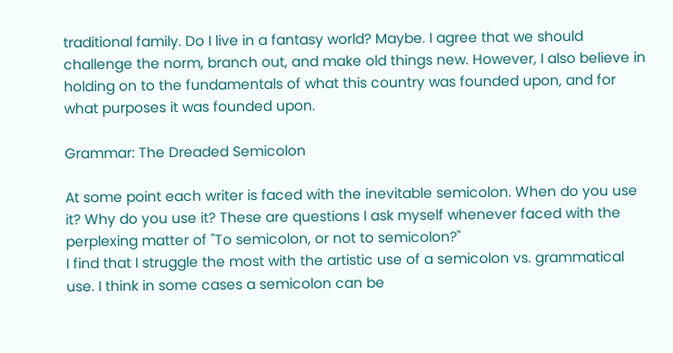traditional family. Do I live in a fantasy world? Maybe. I agree that we should challenge the norm, branch out, and make old things new. However, I also believe in holding on to the fundamentals of what this country was founded upon, and for what purposes it was founded upon.

Grammar: The Dreaded Semicolon

At some point each writer is faced with the inevitable semicolon. When do you use it? Why do you use it? These are questions I ask myself whenever faced with the perplexing matter of "To semicolon, or not to semicolon?"
I find that I struggle the most with the artistic use of a semicolon vs. grammatical use. I think in some cases a semicolon can be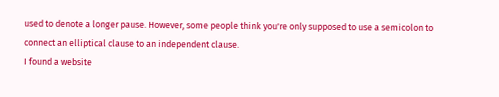used to denote a longer pause. However, some people think you're only supposed to use a semicolon to connect an elliptical clause to an independent clause.
I found a website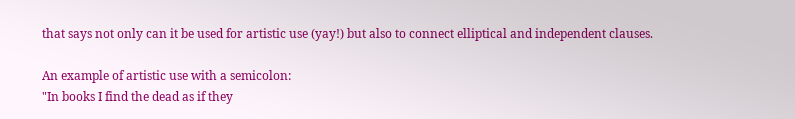that says not only can it be used for artistic use (yay!) but also to connect elliptical and independent clauses.

An example of artistic use with a semicolon:
"In books I find the dead as if they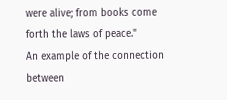were alive; from books come forth the laws of peace."
An example of the connection between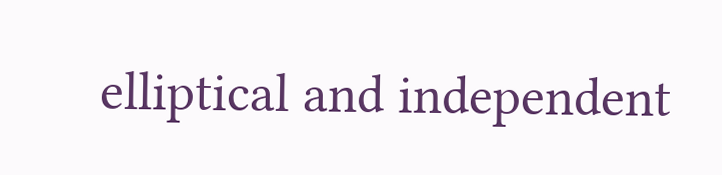elliptical and independent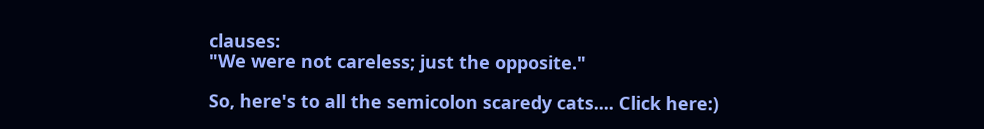clauses:
"We were not careless; just the opposite."

So, here's to all the semicolon scaredy cats.... Click here:)